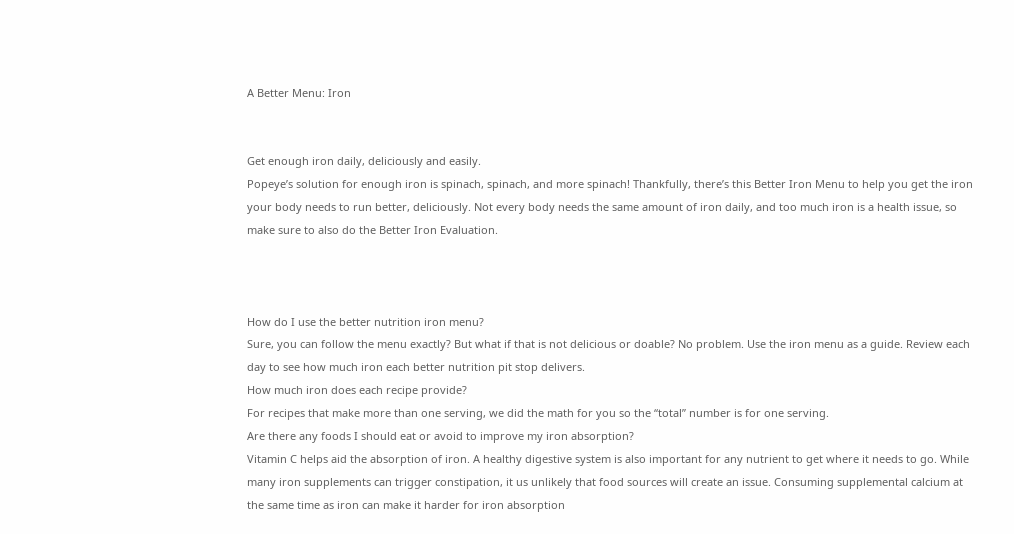A Better Menu: Iron


Get enough iron daily, deliciously and easily.
Popeye’s solution for enough iron is spinach, spinach, and more spinach! Thankfully, there’s this Better Iron Menu to help you get the iron your body needs to run better, deliciously. Not every body needs the same amount of iron daily, and too much iron is a health issue, so make sure to also do the Better Iron Evaluation.



How do I use the better nutrition iron menu?
Sure, you can follow the menu exactly? But what if that is not delicious or doable? No problem. Use the iron menu as a guide. Review each day to see how much iron each better nutrition pit stop delivers.
How much iron does each recipe provide?
For recipes that make more than one serving, we did the math for you so the “total” number is for one serving.
Are there any foods I should eat or avoid to improve my iron absorption?
Vitamin C helps aid the absorption of iron. A healthy digestive system is also important for any nutrient to get where it needs to go. While many iron supplements can trigger constipation, it us unlikely that food sources will create an issue. Consuming supplemental calcium at the same time as iron can make it harder for iron absorption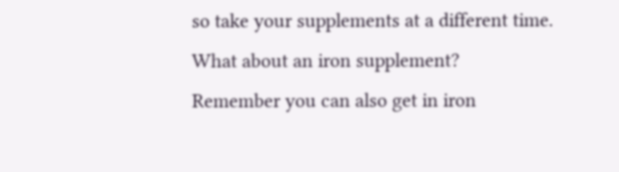so take your supplements at a different time.
What about an iron supplement?
Remember you can also get in iron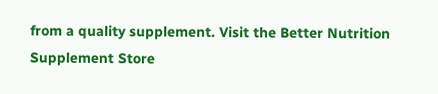from a quality supplement. Visit the Better Nutrition Supplement Store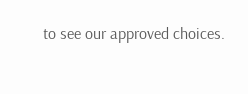to see our approved choices.